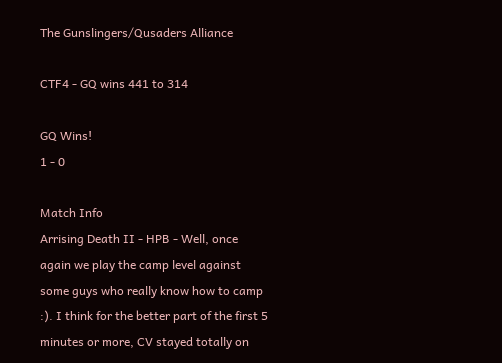The Gunslingers/Qusaders Alliance

CTF4 - GQ wins 441 to 314

GQ Wins!
1 - 0

Match Info
Arrising Death II - HPB - Well, once again we play the camp level against some guys who really know how to camp :). I think for the better part of the first 5 minutes or more, CV stayed totally on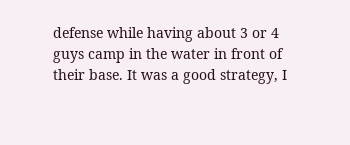defense while having about 3 or 4 guys camp in the water in front of their base. It was a good strategy, I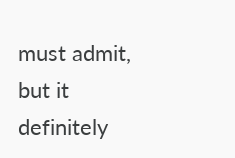must admit, but it definitely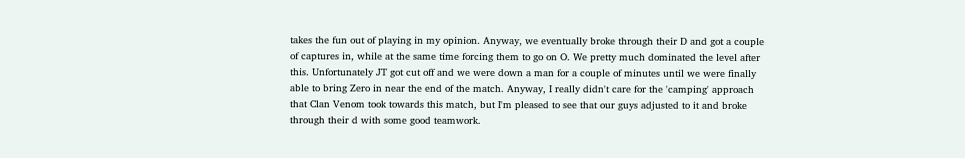takes the fun out of playing in my opinion. Anyway, we eventually broke through their D and got a couple of captures in, while at the same time forcing them to go on O. We pretty much dominated the level after this. Unfortunately JT got cut off and we were down a man for a couple of minutes until we were finally able to bring Zero in near the end of the match. Anyway, I really didn't care for the 'camping' approach that Clan Venom took towards this match, but I'm pleased to see that our guys adjusted to it and broke through their d with some good teamwork.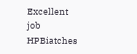Excellent job HPBiatches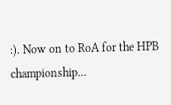:). Now on to RoA for the HPB championship...